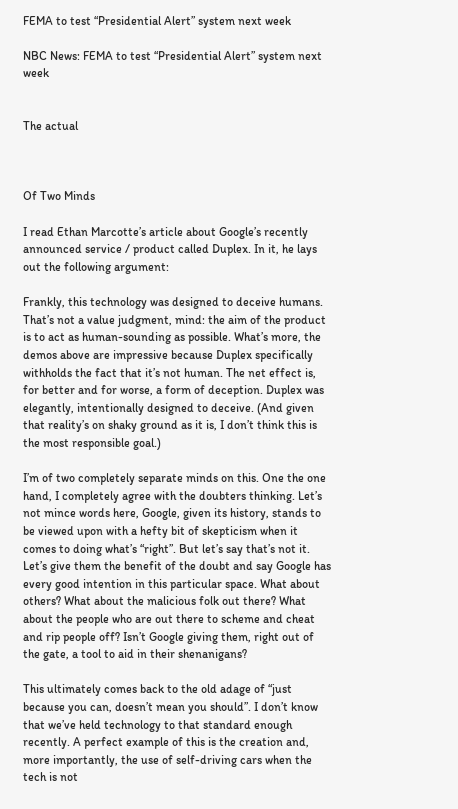FEMA to test “Presidential Alert” system next week

NBC News: FEMA to test “Presidential Alert” system next week


The actual



Of Two Minds

I read Ethan Marcotte’s article about Google’s recently announced service / product called Duplex. In it, he lays out the following argument:

Frankly, this technology was designed to deceive humans. That’s not a value judgment, mind: the aim of the product is to act as human-sounding as possible. What’s more, the demos above are impressive because Duplex specifically withholds the fact that it’s not human. The net effect is, for better and for worse, a form of deception. Duplex was elegantly, intentionally designed to deceive. (And given that reality’s on shaky ground as it is, I don’t think this is the most responsible goal.)

I’m of two completely separate minds on this. One the one hand, I completely agree with the doubters thinking. Let’s not mince words here, Google, given its history, stands to be viewed upon with a hefty bit of skepticism when it comes to doing what’s “right”. But let’s say that’s not it. Let’s give them the benefit of the doubt and say Google has every good intention in this particular space. What about others? What about the malicious folk out there? What about the people who are out there to scheme and cheat and rip people off? Isn’t Google giving them, right out of the gate, a tool to aid in their shenanigans?

This ultimately comes back to the old adage of “just because you can, doesn’t mean you should”. I don’t know that we’ve held technology to that standard enough recently. A perfect example of this is the creation and, more importantly, the use of self-driving cars when the tech is not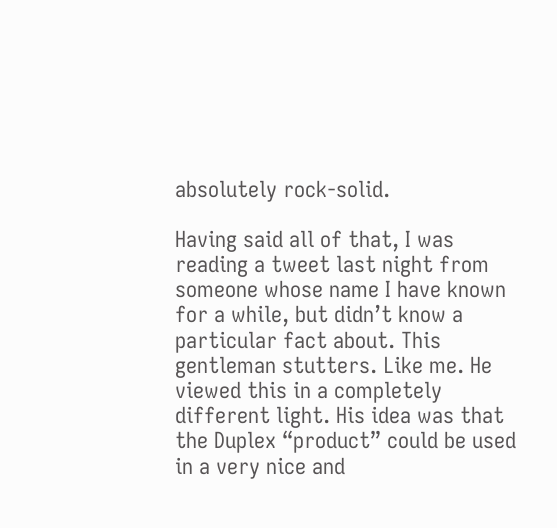absolutely rock-solid.

Having said all of that, I was reading a tweet last night from someone whose name I have known for a while, but didn’t know a particular fact about. This gentleman stutters. Like me. He viewed this in a completely different light. His idea was that the Duplex “product” could be used in a very nice and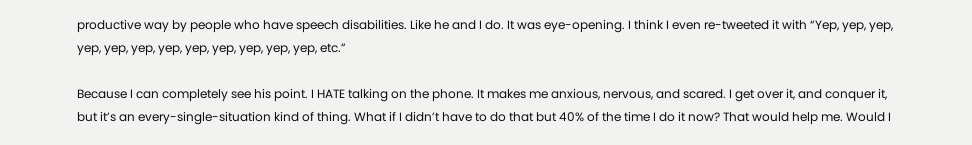productive way by people who have speech disabilities. Like he and I do. It was eye-opening. I think I even re-tweeted it with “Yep, yep, yep, yep, yep, yep, yep, yep, yep, yep, yep, yep, etc.”

Because I can completely see his point. I HATE talking on the phone. It makes me anxious, nervous, and scared. I get over it, and conquer it, but it’s an every-single-situation kind of thing. What if I didn’t have to do that but 40% of the time I do it now? That would help me. Would I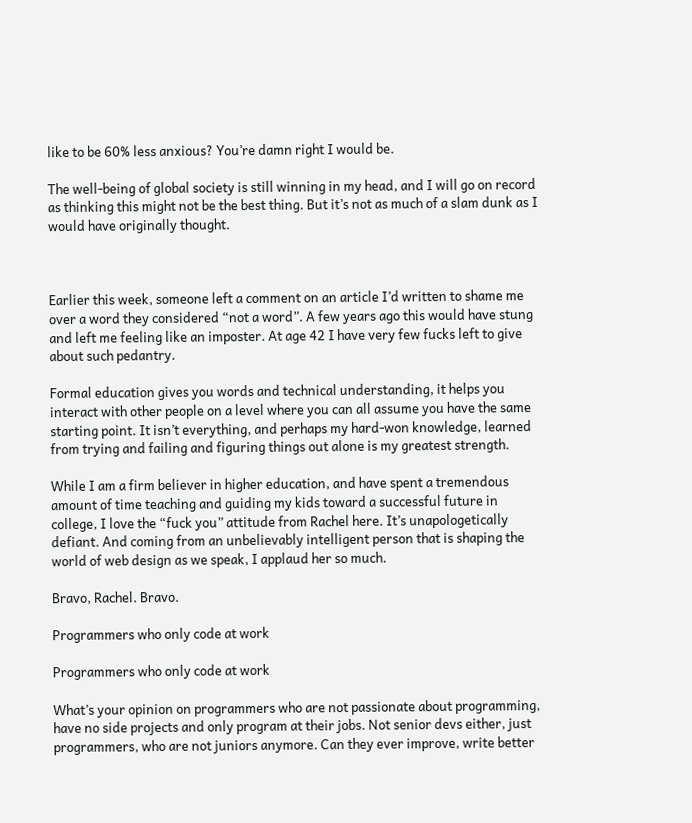like to be 60% less anxious? You’re damn right I would be.

The well-being of global society is still winning in my head, and I will go on record as thinking this might not be the best thing. But it’s not as much of a slam dunk as I would have originally thought.



Earlier this week, someone left a comment on an article I’d written to shame me over a word they considered “not a word”. A few years ago this would have stung and left me feeling like an imposter. At age 42 I have very few fucks left to give about such pedantry.

Formal education gives you words and technical understanding, it helps you interact with other people on a level where you can all assume you have the same starting point. It isn’t everything, and perhaps my hard-won knowledge, learned from trying and failing and figuring things out alone is my greatest strength.

While I am a firm believer in higher education, and have spent a tremendous amount of time teaching and guiding my kids toward a successful future in college, I love the “fuck you” attitude from Rachel here. It’s unapologetically defiant. And coming from an unbelievably intelligent person that is shaping the world of web design as we speak, I applaud her so much.

Bravo, Rachel. Bravo.

Programmers who only code at work

Programmers who only code at work

What’s your opinion on programmers who are not passionate about programming, have no side projects and only program at their jobs. Not senior devs either, just programmers, who are not juniors anymore. Can they ever improve, write better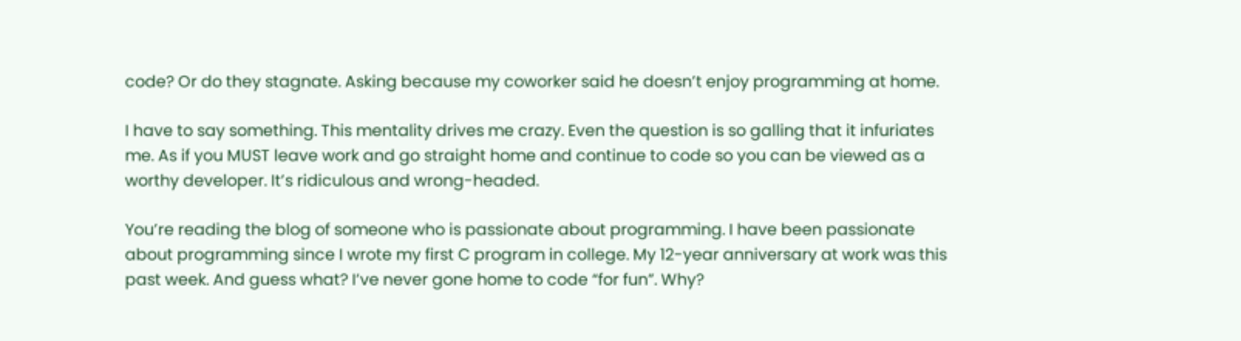code? Or do they stagnate. Asking because my coworker said he doesn’t enjoy programming at home.

I have to say something. This mentality drives me crazy. Even the question is so galling that it infuriates me. As if you MUST leave work and go straight home and continue to code so you can be viewed as a worthy developer. It’s ridiculous and wrong-headed.

You’re reading the blog of someone who is passionate about programming. I have been passionate about programming since I wrote my first C program in college. My 12-year anniversary at work was this past week. And guess what? I’ve never gone home to code “for fun”. Why?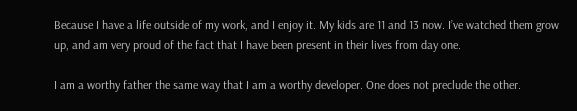Because I have a life outside of my work, and I enjoy it. My kids are 11 and 13 now. I’ve watched them grow up, and am very proud of the fact that I have been present in their lives from day one.

I am a worthy father the same way that I am a worthy developer. One does not preclude the other.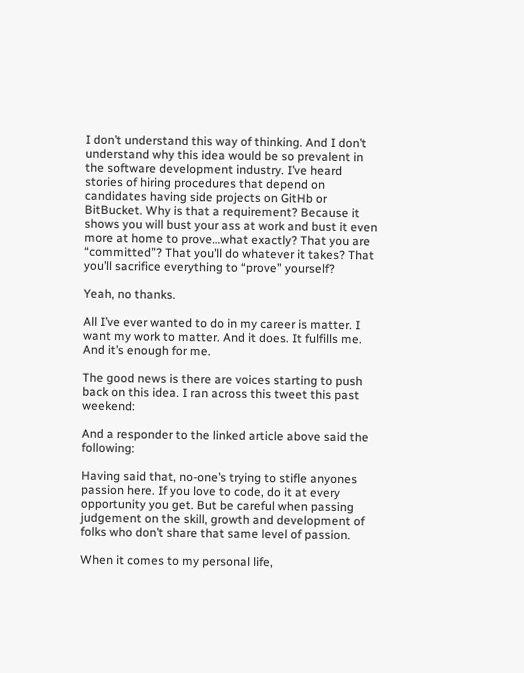I don’t understand this way of thinking. And I don’t understand why this idea would be so prevalent in the software development industry. I’ve heard stories of hiring procedures that depend on candidates having side projects on GitHb or BitBucket. Why is that a requirement? Because it shows you will bust your ass at work and bust it even more at home to prove…what exactly? That you are “committed”? That you’ll do whatever it takes? That you’ll sacrifice everything to “prove” yourself?

Yeah, no thanks.

All I’ve ever wanted to do in my career is matter. I want my work to matter. And it does. It fulfills me. And it’s enough for me.

The good news is there are voices starting to push back on this idea. I ran across this tweet this past weekend:

And a responder to the linked article above said the following:

Having said that, no-one’s trying to stifle anyones passion here. If you love to code, do it at every opportunity you get. But be careful when passing judgement on the skill, growth and development of folks who don’t share that same level of passion.

When it comes to my personal life,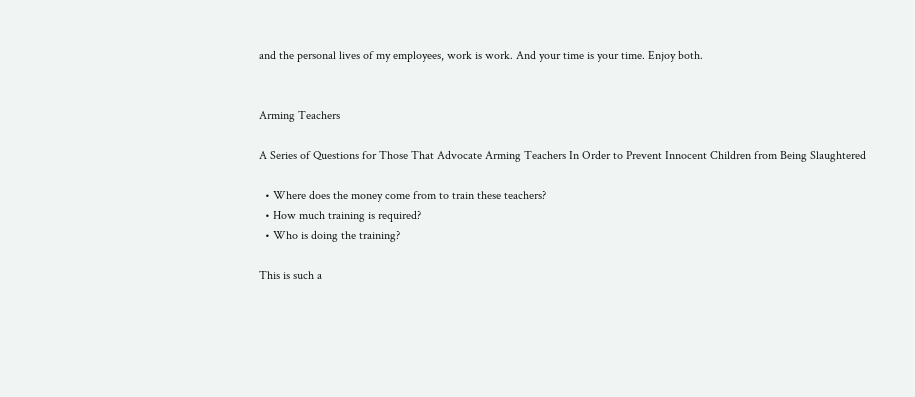and the personal lives of my employees, work is work. And your time is your time. Enjoy both.


Arming Teachers

A Series of Questions for Those That Advocate Arming Teachers In Order to Prevent Innocent Children from Being Slaughtered

  • Where does the money come from to train these teachers?
  • How much training is required?
  • Who is doing the training?

This is such a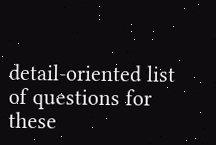detail-oriented list of questions for these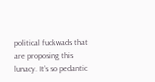political fuckwads that are proposing this lunacy. It’s so pedantic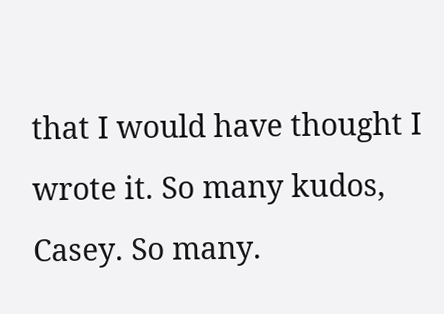that I would have thought I wrote it. So many kudos, Casey. So many.